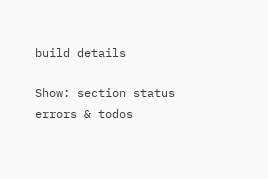build details

Show: section status errors & todos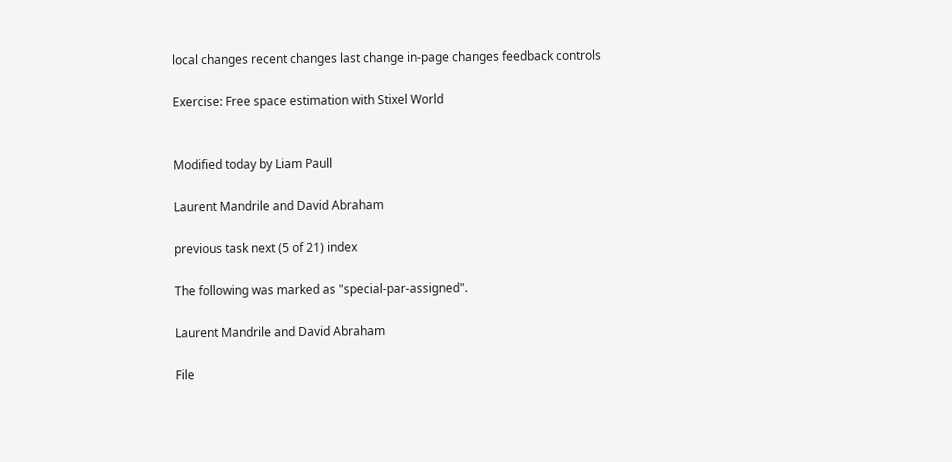local changes recent changes last change in-page changes feedback controls

Exercise: Free space estimation with Stixel World


Modified today by Liam Paull

Laurent Mandrile and David Abraham

previous task next (5 of 21) index

The following was marked as "special-par-assigned".

Laurent Mandrile and David Abraham

File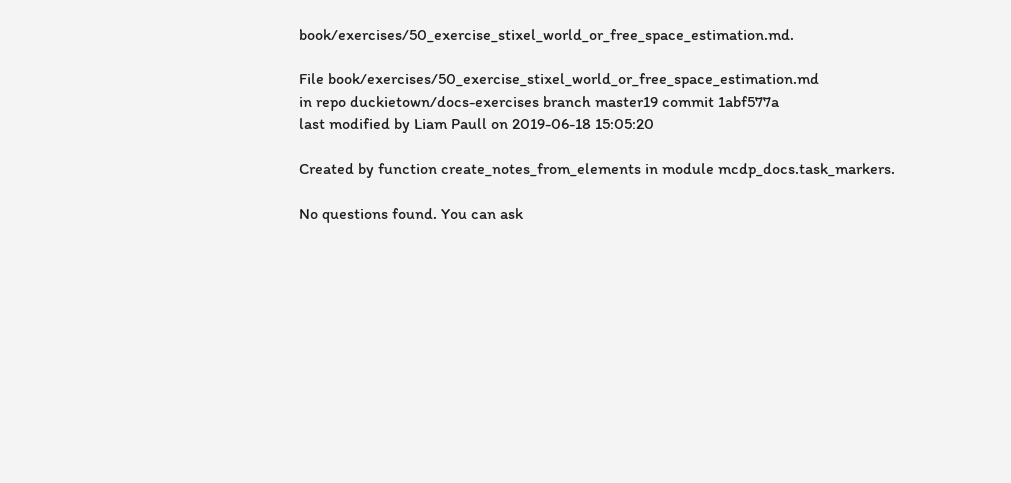book/exercises/50_exercise_stixel_world_or_free_space_estimation.md.

File book/exercises/50_exercise_stixel_world_or_free_space_estimation.md
in repo duckietown/docs-exercises branch master19 commit 1abf577a
last modified by Liam Paull on 2019-06-18 15:05:20

Created by function create_notes_from_elements in module mcdp_docs.task_markers.

No questions found. You can ask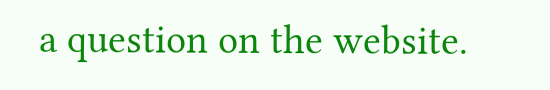a question on the website.